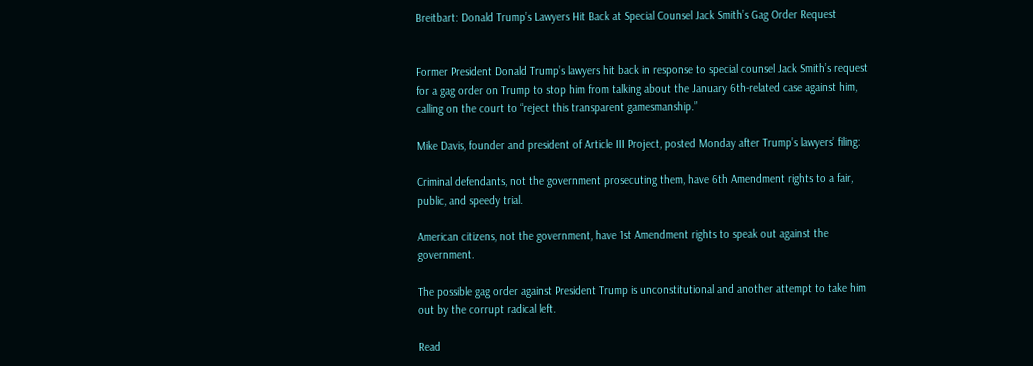Breitbart: Donald Trump’s Lawyers Hit Back at Special Counsel Jack Smith’s Gag Order Request


Former President Donald Trump’s lawyers hit back in response to special counsel Jack Smith’s request for a gag order on Trump to stop him from talking about the January 6th-related case against him, calling on the court to “reject this transparent gamesmanship.”

Mike Davis, founder and president of Article III Project, posted Monday after Trump’s lawyers’ filing:

Criminal defendants, not the government prosecuting them, have 6th Amendment rights to a fair, public, and speedy trial.

American citizens, not the government, have 1st Amendment rights to speak out against the government.

The possible gag order against President Trump is unconstitutional and another attempt to take him out by the corrupt radical left.

Read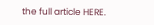the full article HERE.